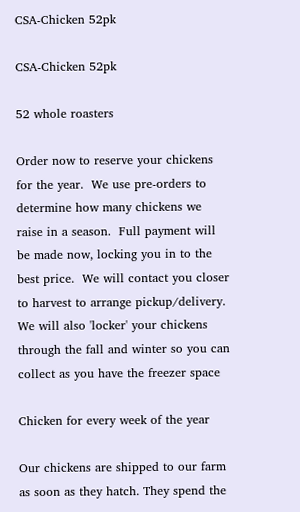CSA-Chicken 52pk

CSA-Chicken 52pk

52 whole roasters

Order now to reserve your chickens for the year.  We use pre-orders to determine how many chickens we raise in a season.  Full payment will be made now, locking you in to the best price.  We will contact you closer to harvest to arrange pickup/delivery.  We will also 'locker' your chickens through the fall and winter so you can collect as you have the freezer space

Chicken for every week of the year

Our chickens are shipped to our farm as soon as they hatch. They spend the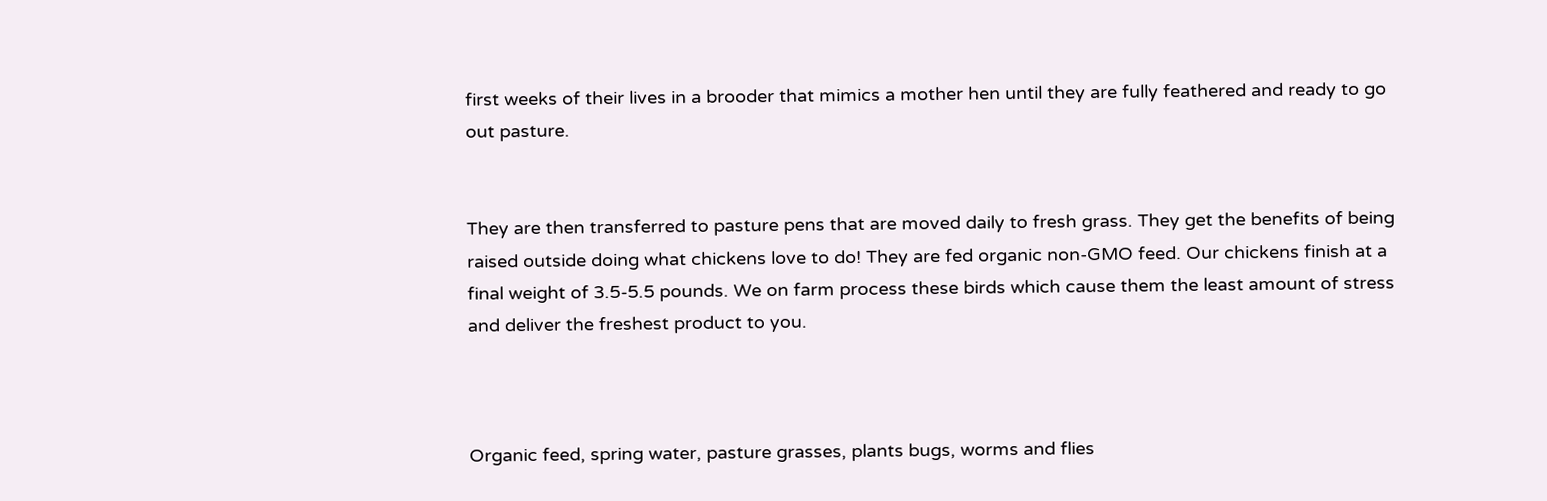first weeks of their lives in a brooder that mimics a mother hen until they are fully feathered and ready to go out pasture.


They are then transferred to pasture pens that are moved daily to fresh grass. They get the benefits of being raised outside doing what chickens love to do! They are fed organic non-GMO feed. Our chickens finish at a final weight of 3.5-5.5 pounds. We on farm process these birds which cause them the least amount of stress and deliver the freshest product to you.



Organic feed, spring water, pasture grasses, plants bugs, worms and flies